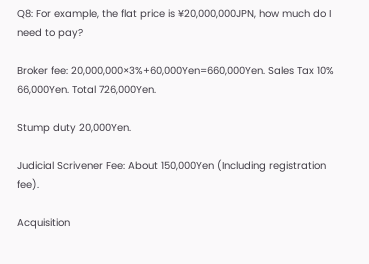Q8: For example, the flat price is ¥20,000,000JPN, how much do I need to pay?

Broker fee: 20,000,000×3%+60,000Yen=660,000Yen. Sales Tax 10% 66,000Yen. Total 726,000Yen.

Stump duty 20,000Yen.

Judicial Scrivener Fee: About 150,000Yen (Including registration fee).

Acquisition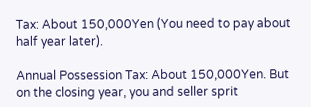Tax: About 150,000Yen (You need to pay about half year later).

Annual Possession Tax: About 150,000Yen. But on the closing year, you and seller sprit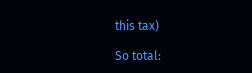this tax)

So total: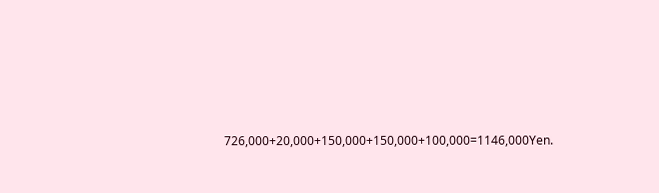726,000+20,000+150,000+150,000+100,000=1146,000Yen.